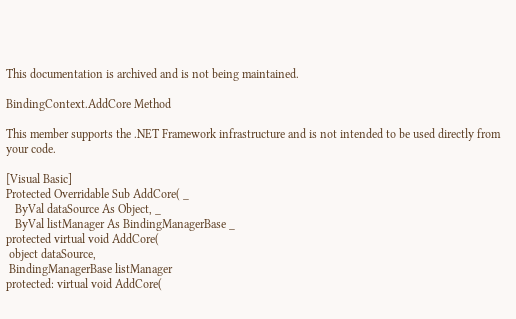This documentation is archived and is not being maintained.

BindingContext.AddCore Method

This member supports the .NET Framework infrastructure and is not intended to be used directly from your code.

[Visual Basic]
Protected Overridable Sub AddCore( _
   ByVal dataSource As Object, _
   ByVal listManager As BindingManagerBase _
protected virtual void AddCore(
 object dataSource,
 BindingManagerBase listManager
protected: virtual void AddCore(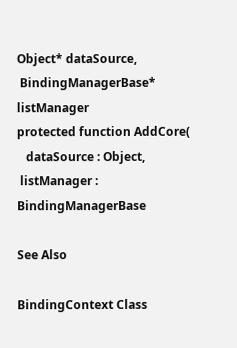Object* dataSource,
 BindingManagerBase* listManager
protected function AddCore(
   dataSource : Object,
 listManager : BindingManagerBase

See Also

BindingContext Class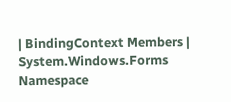| BindingContext Members | System.Windows.Forms Namespace